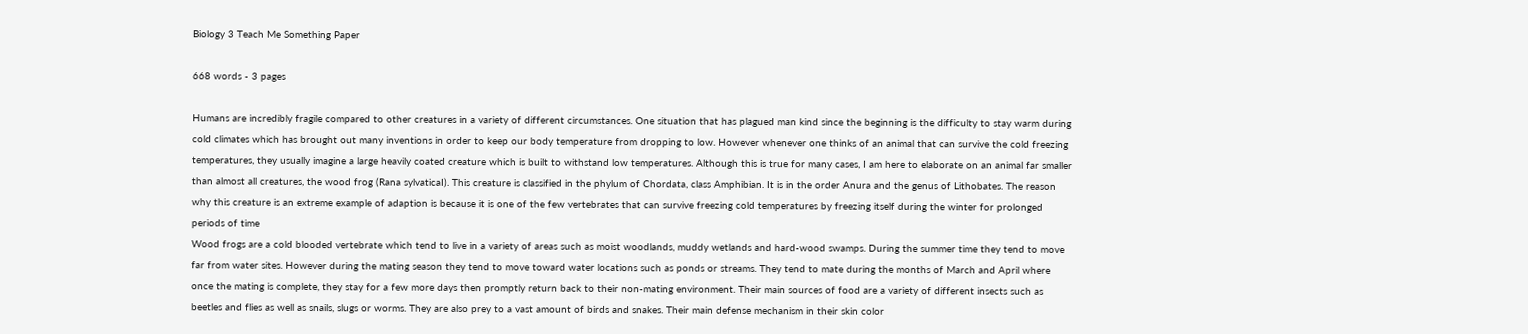Biology 3 Teach Me Something Paper

668 words - 3 pages

Humans are incredibly fragile compared to other creatures in a variety of different circumstances. One situation that has plagued man kind since the beginning is the difficulty to stay warm during cold climates which has brought out many inventions in order to keep our body temperature from dropping to low. However whenever one thinks of an animal that can survive the cold freezing temperatures, they usually imagine a large heavily coated creature which is built to withstand low temperatures. Although this is true for many cases, I am here to elaborate on an animal far smaller than almost all creatures, the wood frog (Rana sylvaticaI). This creature is classified in the phylum of Chordata, class Amphibian. It is in the order Anura and the genus of Lithobates. The reason why this creature is an extreme example of adaption is because it is one of the few vertebrates that can survive freezing cold temperatures by freezing itself during the winter for prolonged periods of time
Wood frogs are a cold blooded vertebrate which tend to live in a variety of areas such as moist woodlands, muddy wetlands and hard-wood swamps. During the summer time they tend to move far from water sites. However during the mating season they tend to move toward water locations such as ponds or streams. They tend to mate during the months of March and April where once the mating is complete, they stay for a few more days then promptly return back to their non-mating environment. Their main sources of food are a variety of different insects such as beetles and flies as well as snails, slugs or worms. They are also prey to a vast amount of birds and snakes. Their main defense mechanism in their skin color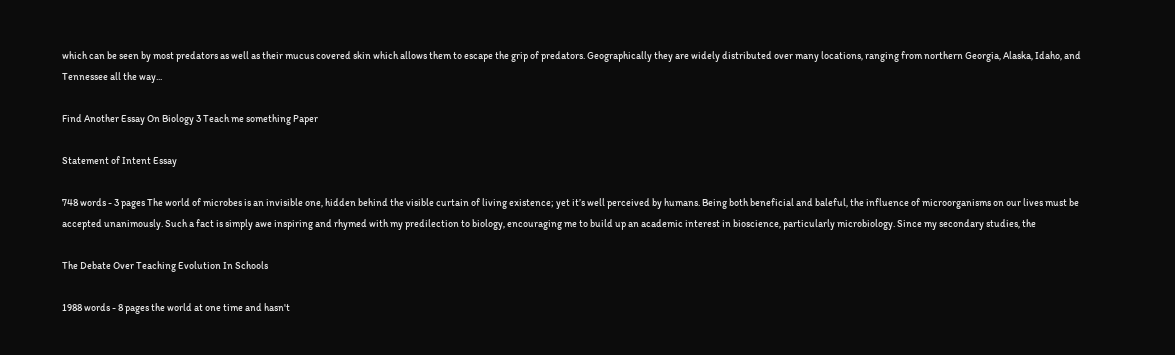which can be seen by most predators as well as their mucus covered skin which allows them to escape the grip of predators. Geographically they are widely distributed over many locations, ranging from northern Georgia, Alaska, Idaho, and Tennessee all the way...

Find Another Essay On Biology 3 Teach me something Paper

Statement of Intent Essay

748 words - 3 pages The world of microbes is an invisible one, hidden behind the visible curtain of living existence; yet it’s well perceived by humans. Being both beneficial and baleful, the influence of microorganisms on our lives must be accepted unanimously. Such a fact is simply awe inspiring and rhymed with my predilection to biology, encouraging me to build up an academic interest in bioscience, particularly microbiology. Since my secondary studies, the

The Debate Over Teaching Evolution In Schools

1988 words - 8 pages the world at one time and hasn't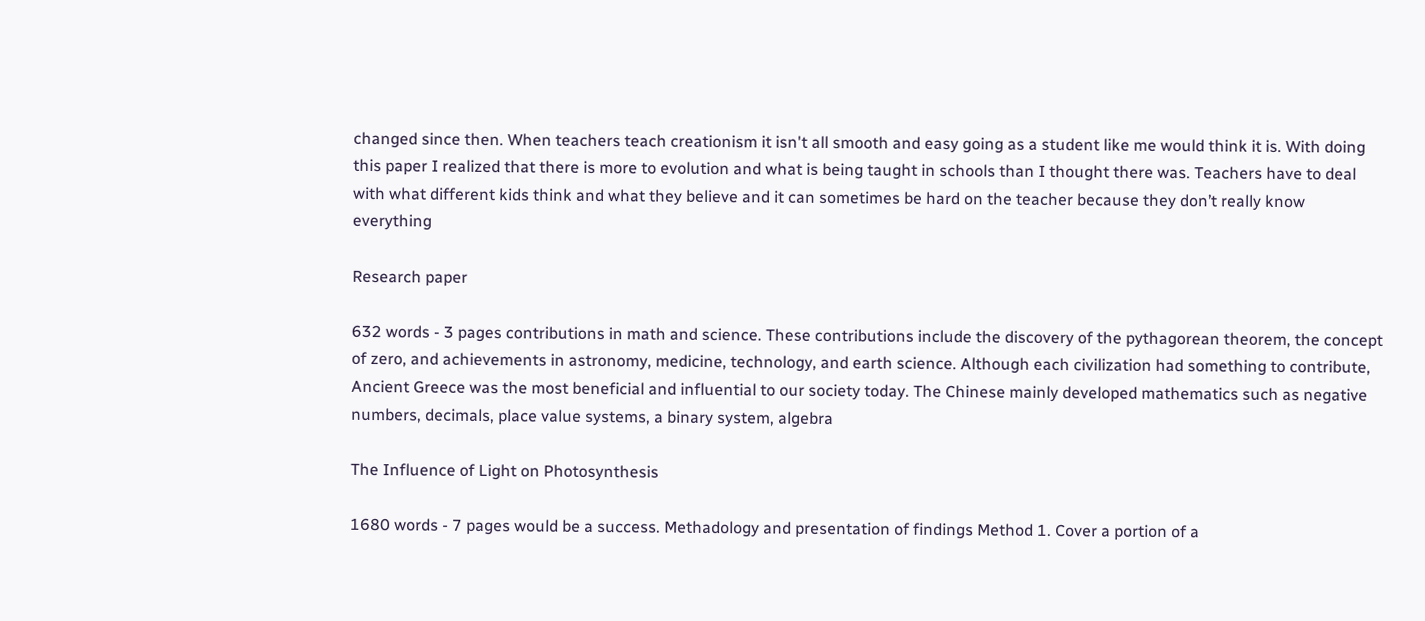changed since then. When teachers teach creationism it isn't all smooth and easy going as a student like me would think it is. With doing this paper I realized that there is more to evolution and what is being taught in schools than I thought there was. Teachers have to deal with what different kids think and what they believe and it can sometimes be hard on the teacher because they don’t really know everything

Research paper

632 words - 3 pages contributions in math and science. These contributions include the discovery of the pythagorean theorem, the concept of zero, and achievements in astronomy, medicine, technology, and earth science. Although each civilization had something to contribute, Ancient Greece was the most beneficial and influential to our society today. The Chinese mainly developed mathematics such as negative numbers, decimals, place value systems, a binary system, algebra

The Influence of Light on Photosynthesis

1680 words - 7 pages would be a success. Methadology and presentation of findings Method 1. Cover a portion of a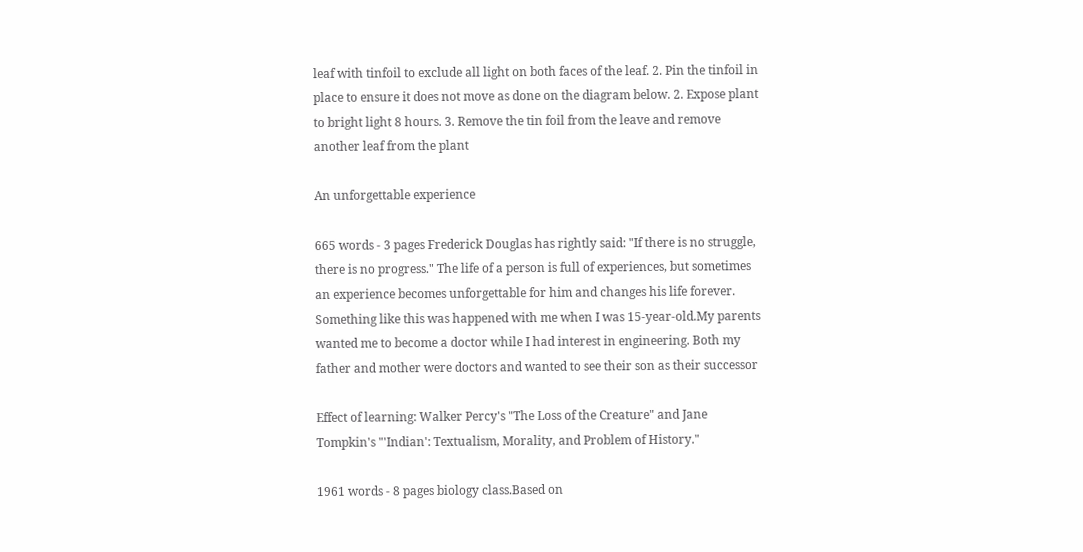leaf with tinfoil to exclude all light on both faces of the leaf. 2. Pin the tinfoil in place to ensure it does not move as done on the diagram below. 2. Expose plant to bright light 8 hours. 3. Remove the tin foil from the leave and remove another leaf from the plant

An unforgettable experience

665 words - 3 pages Frederick Douglas has rightly said: "If there is no struggle, there is no progress." The life of a person is full of experiences, but sometimes an experience becomes unforgettable for him and changes his life forever. Something like this was happened with me when I was 15-year-old.My parents wanted me to become a doctor while I had interest in engineering. Both my father and mother were doctors and wanted to see their son as their successor

Effect of learning: Walker Percy's "The Loss of the Creature" and Jane Tompkin's "'Indian': Textualism, Morality, and Problem of History."

1961 words - 8 pages biology class.Based on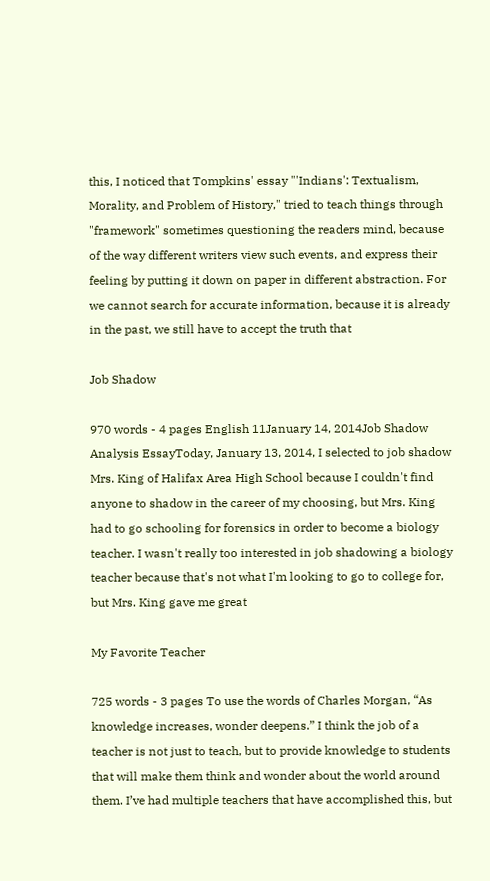this, I noticed that Tompkins' essay "'Indians': Textualism, Morality, and Problem of History," tried to teach things through "framework" sometimes questioning the readers mind, because of the way different writers view such events, and express their feeling by putting it down on paper in different abstraction. For we cannot search for accurate information, because it is already in the past, we still have to accept the truth that

Job Shadow

970 words - 4 pages English 11January 14, 2014Job Shadow Analysis EssayToday, January 13, 2014, I selected to job shadow Mrs. King of Halifax Area High School because I couldn't find anyone to shadow in the career of my choosing, but Mrs. King had to go schooling for forensics in order to become a biology teacher. I wasn't really too interested in job shadowing a biology teacher because that's not what I'm looking to go to college for, but Mrs. King gave me great

My Favorite Teacher

725 words - 3 pages To use the words of Charles Morgan, “As knowledge increases, wonder deepens.” I think the job of a teacher is not just to teach, but to provide knowledge to students that will make them think and wonder about the world around them. I’ve had multiple teachers that have accomplished this, but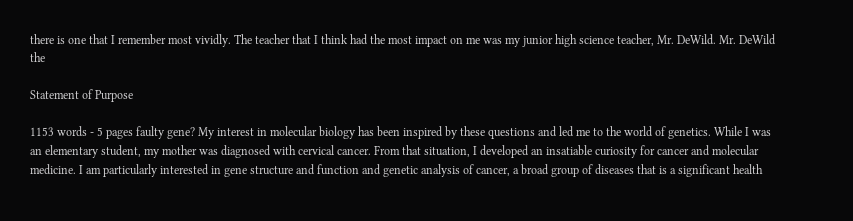there is one that I remember most vividly. The teacher that I think had the most impact on me was my junior high science teacher, Mr. DeWild. Mr. DeWild the

Statement of Purpose

1153 words - 5 pages faulty gene? My interest in molecular biology has been inspired by these questions and led me to the world of genetics. While I was an elementary student, my mother was diagnosed with cervical cancer. From that situation, I developed an insatiable curiosity for cancer and molecular medicine. I am particularly interested in gene structure and function and genetic analysis of cancer, a broad group of diseases that is a significant health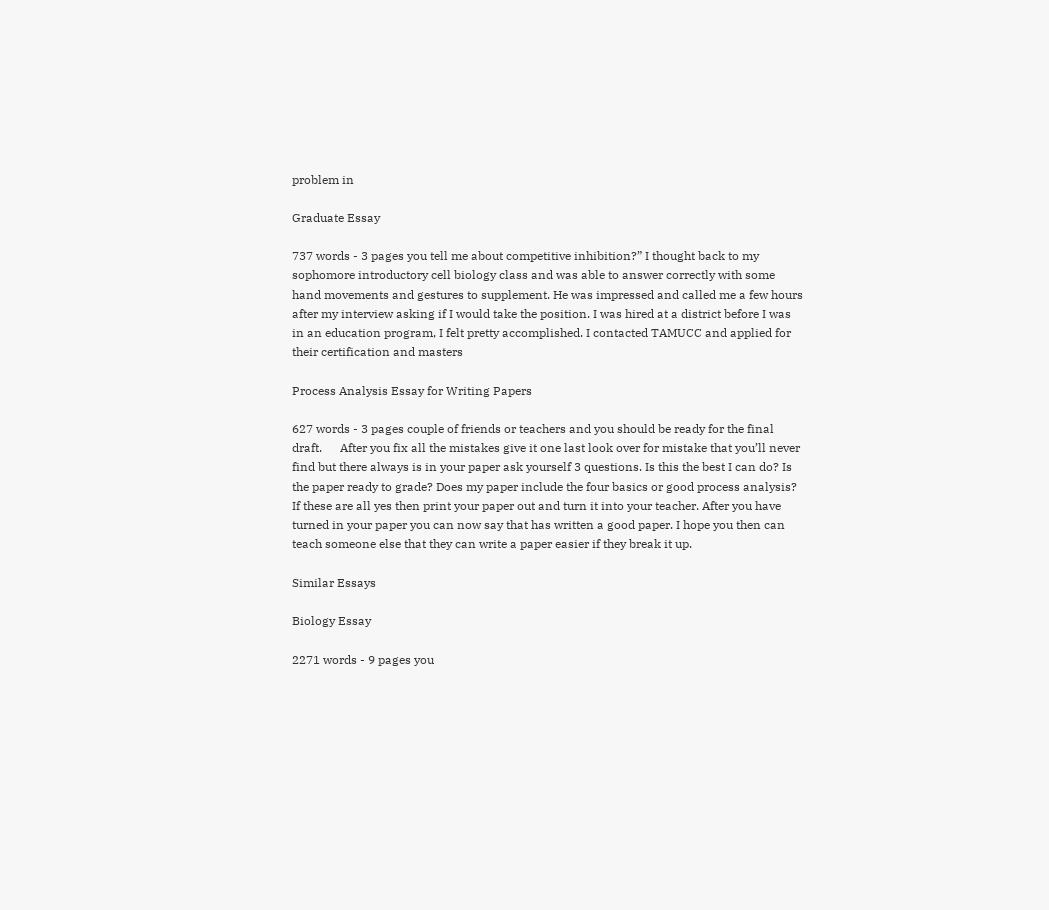problem in

Graduate Essay

737 words - 3 pages you tell me about competitive inhibition?” I thought back to my sophomore introductory cell biology class and was able to answer correctly with some hand movements and gestures to supplement. He was impressed and called me a few hours after my interview asking if I would take the position. I was hired at a district before I was in an education program, I felt pretty accomplished. I contacted TAMUCC and applied for their certification and masters

Process Analysis Essay for Writing Papers

627 words - 3 pages couple of friends or teachers and you should be ready for the final draft.      After you fix all the mistakes give it one last look over for mistake that you’ll never find but there always is in your paper ask yourself 3 questions. Is this the best I can do? Is the paper ready to grade? Does my paper include the four basics or good process analysis? If these are all yes then print your paper out and turn it into your teacher. After you have turned in your paper you can now say that has written a good paper. I hope you then can teach someone else that they can write a paper easier if they break it up.

Similar Essays

Biology Essay

2271 words - 9 pages you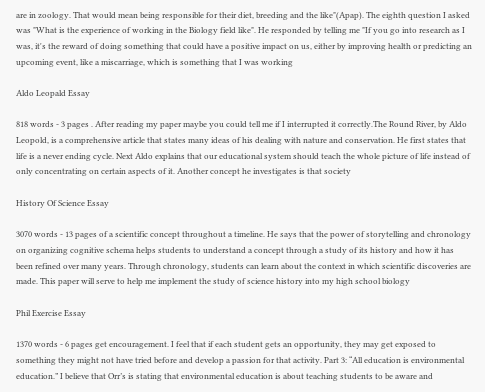are in zoology. That would mean being responsible for their diet, breeding and the like"(Apap). The eighth question I asked was "What is the experience of working in the Biology field like". He responded by telling me "If you go into research as I was, it's the reward of doing something that could have a positive impact on us, either by improving health or predicting an upcoming event, like a miscarriage, which is something that I was working

Aldo Leopald Essay

818 words - 3 pages . After reading my paper maybe you could tell me if I interrupted it correctly.The Round River, by Aldo Leopold, is a comprehensive article that states many ideas of his dealing with nature and conservation. He first states that life is a never ending cycle. Next Aldo explains that our educational system should teach the whole picture of life instead of only concentrating on certain aspects of it. Another concept he investigates is that society

History Of Science Essay

3070 words - 13 pages of a scientific concept throughout a timeline. He says that the power of storytelling and chronology on organizing cognitive schema helps students to understand a concept through a study of its history and how it has been refined over many years. Through chronology, students can learn about the context in which scientific discoveries are made. This paper will serve to help me implement the study of science history into my high school biology

Phil Exercise Essay

1370 words - 6 pages get encouragement. I feel that if each student gets an opportunity, they may get exposed to something they might not have tried before and develop a passion for that activity. Part 3: “All education is environmental education.” I believe that Orr’s is stating that environmental education is about teaching students to be aware and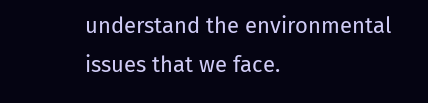understand the environmental issues that we face.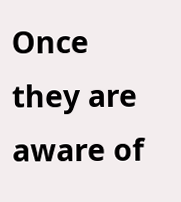Once they are aware of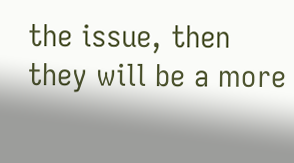the issue, then they will be a more